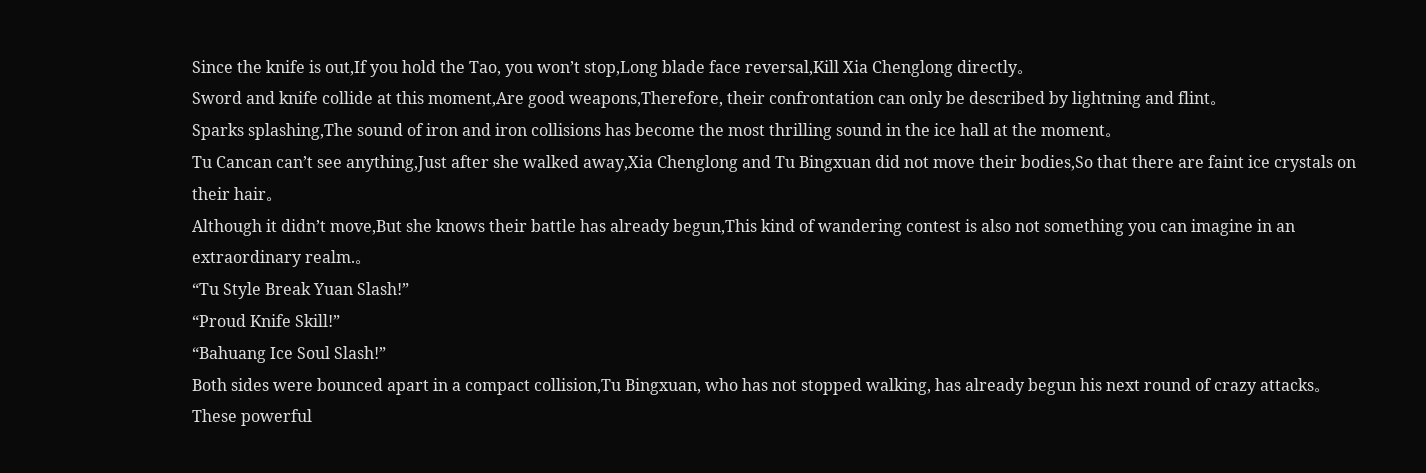Since the knife is out,If you hold the Tao, you won’t stop,Long blade face reversal,Kill Xia Chenglong directly。
Sword and knife collide at this moment,Are good weapons,Therefore, their confrontation can only be described by lightning and flint。
Sparks splashing,The sound of iron and iron collisions has become the most thrilling sound in the ice hall at the moment。
Tu Cancan can’t see anything,Just after she walked away,Xia Chenglong and Tu Bingxuan did not move their bodies,So that there are faint ice crystals on their hair。
Although it didn’t move,But she knows their battle has already begun,This kind of wandering contest is also not something you can imagine in an extraordinary realm.。
“Tu Style Break Yuan Slash!”
“Proud Knife Skill!”
“Bahuang Ice Soul Slash!”
Both sides were bounced apart in a compact collision,Tu Bingxuan, who has not stopped walking, has already begun his next round of crazy attacks。
These powerful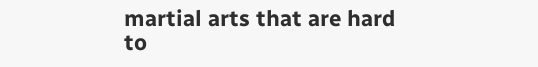martial arts that are hard to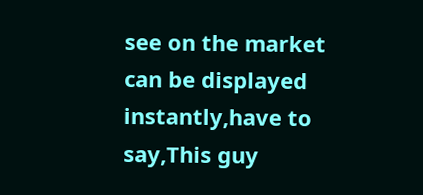see on the market can be displayed instantly,have to say,This guy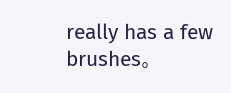really has a few brushes。